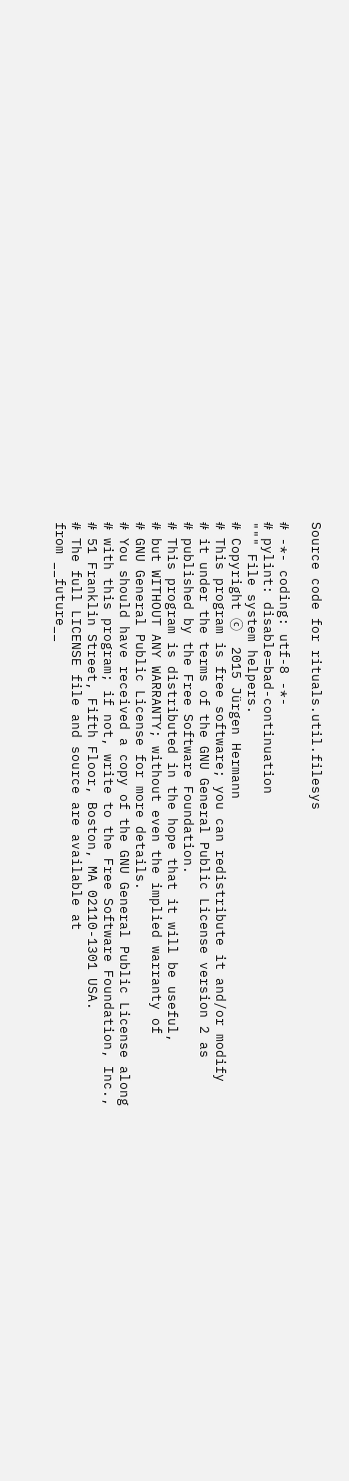Source code for rituals.util.filesys

# -*- coding: utf-8 -*-
# pylint: disable=bad-continuation
""" File system helpers.
# Copyright ⓒ  2015 Jürgen Hermann
# This program is free software; you can redistribute it and/or modify
# it under the terms of the GNU General Public License version 2 as
# published by the Free Software Foundation.
# This program is distributed in the hope that it will be useful,
# but WITHOUT ANY WARRANTY; without even the implied warranty of
# GNU General Public License for more details.
# You should have received a copy of the GNU General Public License along
# with this program; if not, write to the Free Software Foundation, Inc.,
# 51 Franklin Street, Fifth Floor, Boston, MA 02110-1301 USA.
# The full LICENSE file and source are available at
from __future__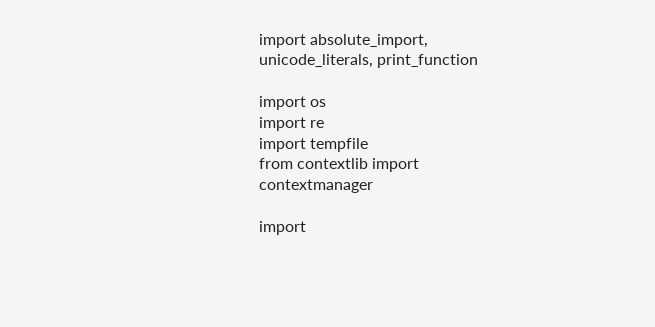import absolute_import, unicode_literals, print_function

import os
import re
import tempfile
from contextlib import contextmanager

import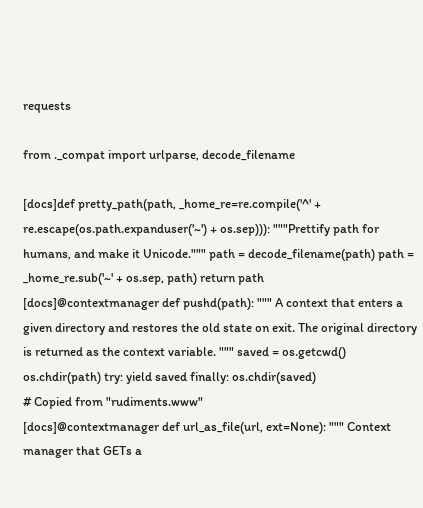requests

from ._compat import urlparse, decode_filename

[docs]def pretty_path(path, _home_re=re.compile('^' + re.escape(os.path.expanduser('~') + os.sep))): """Prettify path for humans, and make it Unicode.""" path = decode_filename(path) path = _home_re.sub('~' + os.sep, path) return path
[docs]@contextmanager def pushd(path): """ A context that enters a given directory and restores the old state on exit. The original directory is returned as the context variable. """ saved = os.getcwd() os.chdir(path) try: yield saved finally: os.chdir(saved)
# Copied from "rudiments.www"
[docs]@contextmanager def url_as_file(url, ext=None): """ Context manager that GETs a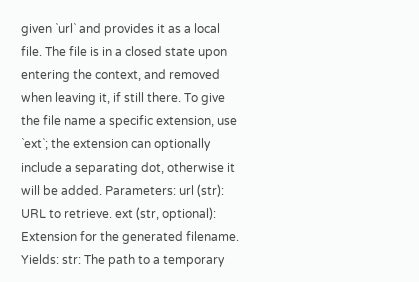given `url` and provides it as a local file. The file is in a closed state upon entering the context, and removed when leaving it, if still there. To give the file name a specific extension, use `ext`; the extension can optionally include a separating dot, otherwise it will be added. Parameters: url (str): URL to retrieve. ext (str, optional): Extension for the generated filename. Yields: str: The path to a temporary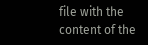file with the content of the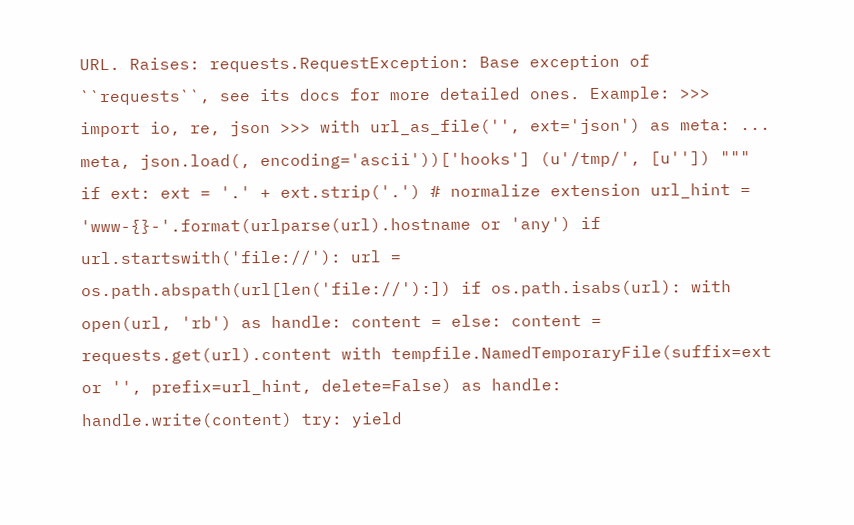URL. Raises: requests.RequestException: Base exception of ``requests``, see its docs for more detailed ones. Example: >>> import io, re, json >>> with url_as_file('', ext='json') as meta: ... meta, json.load(, encoding='ascii'))['hooks'] (u'/tmp/', [u'']) """ if ext: ext = '.' + ext.strip('.') # normalize extension url_hint = 'www-{}-'.format(urlparse(url).hostname or 'any') if url.startswith('file://'): url = os.path.abspath(url[len('file://'):]) if os.path.isabs(url): with open(url, 'rb') as handle: content = else: content = requests.get(url).content with tempfile.NamedTemporaryFile(suffix=ext or '', prefix=url_hint, delete=False) as handle: handle.write(content) try: yield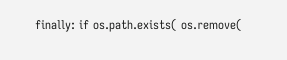finally: if os.path.exists( os.remove(